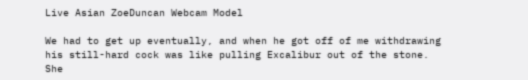Live Asian ZoeDuncan Webcam Model

We had to get up eventually, and when he got off of me withdrawing his still-hard cock was like pulling Excalibur out of the stone. She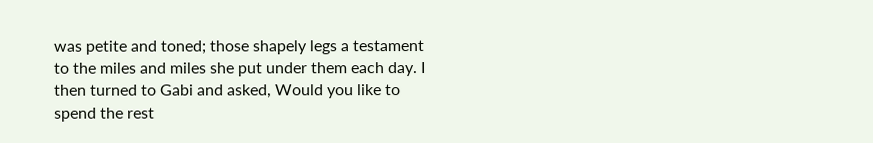was petite and toned; those shapely legs a testament to the miles and miles she put under them each day. I then turned to Gabi and asked, Would you like to spend the rest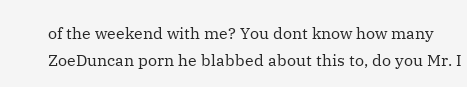of the weekend with me? You dont know how many ZoeDuncan porn he blabbed about this to, do you Mr. I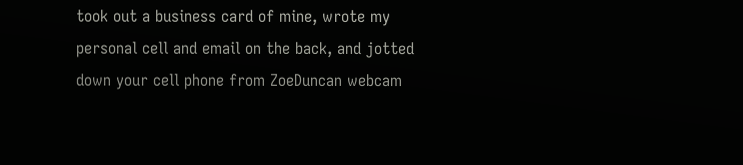took out a business card of mine, wrote my personal cell and email on the back, and jotted down your cell phone from ZoeDuncan webcam